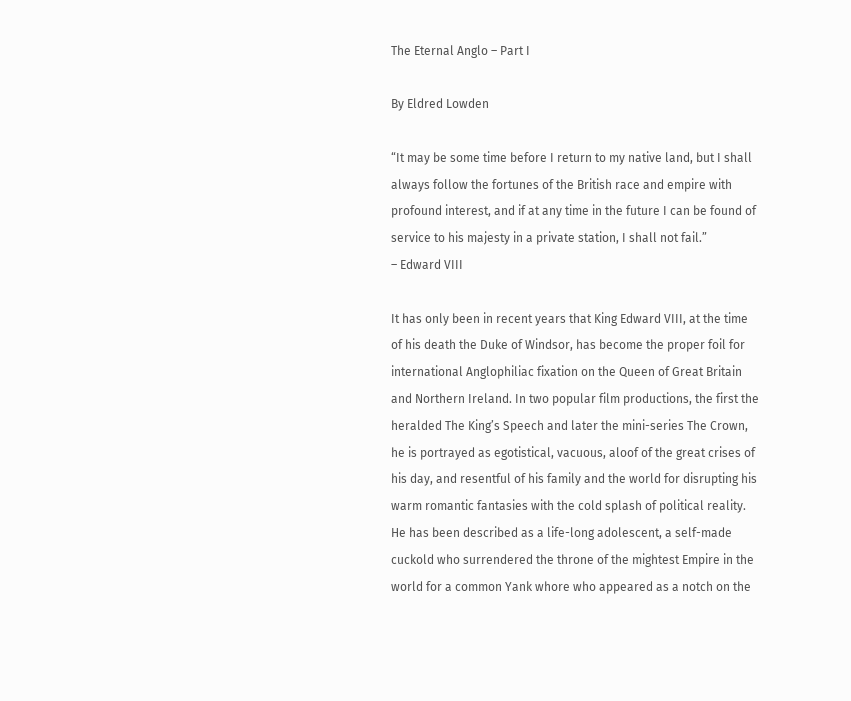The Eternal Anglo – Part I

By Eldred Lowden

“It may be some time before I return to my native land, but I shall always follow the fortunes of the British race and empire with profound interest, and if at any time in the future I can be found of service to his majesty in a private station, I shall not fail.”
– Edward VIII

It has only been in recent years that King Edward VIII, at the time of his death the Duke of Windsor, has become the proper foil for international Anglophiliac fixation on the Queen of Great Britain and Northern Ireland. In two popular film productions, the first the heralded The King’s Speech and later the mini-series The Crown, he is portrayed as egotistical, vacuous, aloof of the great crises of his day, and resentful of his family and the world for disrupting his warm romantic fantasies with the cold splash of political reality. He has been described as a life-long adolescent, a self-made cuckold who surrendered the throne of the mightest Empire in the world for a common Yank whore who appeared as a notch on the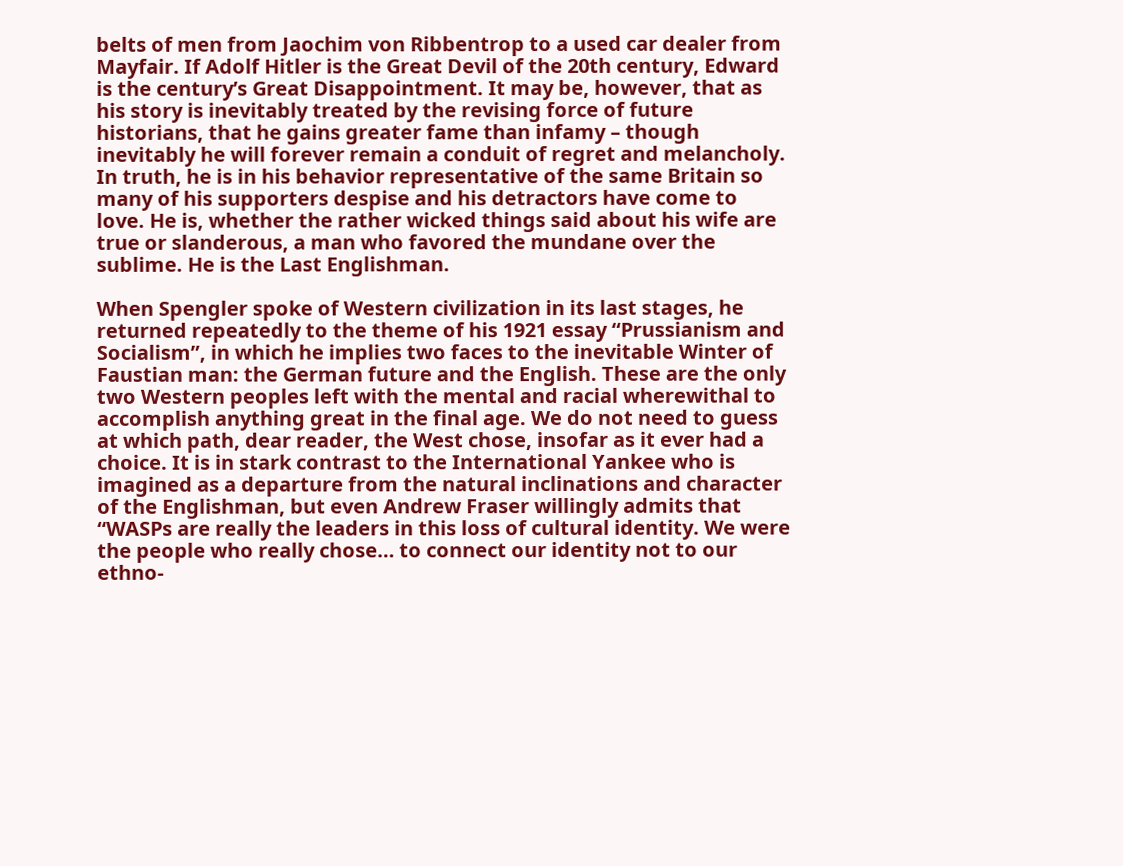belts of men from Jaochim von Ribbentrop to a used car dealer from Mayfair. If Adolf Hitler is the Great Devil of the 20th century, Edward is the century’s Great Disappointment. It may be, however, that as his story is inevitably treated by the revising force of future historians, that he gains greater fame than infamy – though inevitably he will forever remain a conduit of regret and melancholy. In truth, he is in his behavior representative of the same Britain so many of his supporters despise and his detractors have come to love. He is, whether the rather wicked things said about his wife are true or slanderous, a man who favored the mundane over the sublime. He is the Last Englishman.

When Spengler spoke of Western civilization in its last stages, he returned repeatedly to the theme of his 1921 essay “Prussianism and Socialism”, in which he implies two faces to the inevitable Winter of Faustian man: the German future and the English. These are the only two Western peoples left with the mental and racial wherewithal to accomplish anything great in the final age. We do not need to guess at which path, dear reader, the West chose, insofar as it ever had a choice. It is in stark contrast to the International Yankee who is imagined as a departure from the natural inclinations and character of the Englishman, but even Andrew Fraser willingly admits that “WASPs are really the leaders in this loss of cultural identity. We were the people who really chose… to connect our identity not to our ethno-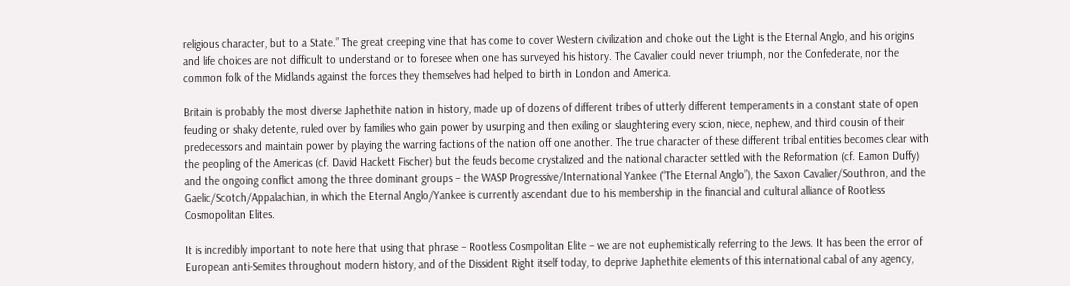religious character, but to a State.” The great creeping vine that has come to cover Western civilization and choke out the Light is the Eternal Anglo, and his origins and life choices are not difficult to understand or to foresee when one has surveyed his history. The Cavalier could never triumph, nor the Confederate, nor the common folk of the Midlands against the forces they themselves had helped to birth in London and America.

Britain is probably the most diverse Japhethite nation in history, made up of dozens of different tribes of utterly different temperaments in a constant state of open feuding or shaky detente, ruled over by families who gain power by usurping and then exiling or slaughtering every scion, niece, nephew, and third cousin of their predecessors and maintain power by playing the warring factions of the nation off one another. The true character of these different tribal entities becomes clear with the peopling of the Americas (cf. David Hackett Fischer) but the feuds become crystalized and the national character settled with the Reformation (cf. Eamon Duffy) and the ongoing conflict among the three dominant groups – the WASP Progressive/International Yankee (“The Eternal Anglo”), the Saxon Cavalier/Southron, and the Gaelic/Scotch/Appalachian, in which the Eternal Anglo/Yankee is currently ascendant due to his membership in the financial and cultural alliance of Rootless Cosmopolitan Elites.

It is incredibly important to note here that using that phrase – Rootless Cosmpolitan Elite – we are not euphemistically referring to the Jews. It has been the error of European anti-Semites throughout modern history, and of the Dissident Right itself today, to deprive Japhethite elements of this international cabal of any agency,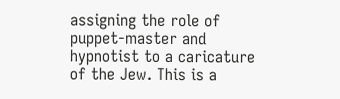assigning the role of puppet-master and hypnotist to a caricature of the Jew. This is a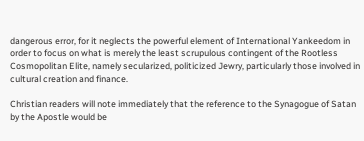dangerous error, for it neglects the powerful element of International Yankeedom in order to focus on what is merely the least scrupulous contingent of the Rootless Cosmopolitan Elite, namely secularized, politicized Jewry, particularly those involved in cultural creation and finance.

Christian readers will note immediately that the reference to the Synagogue of Satan by the Apostle would be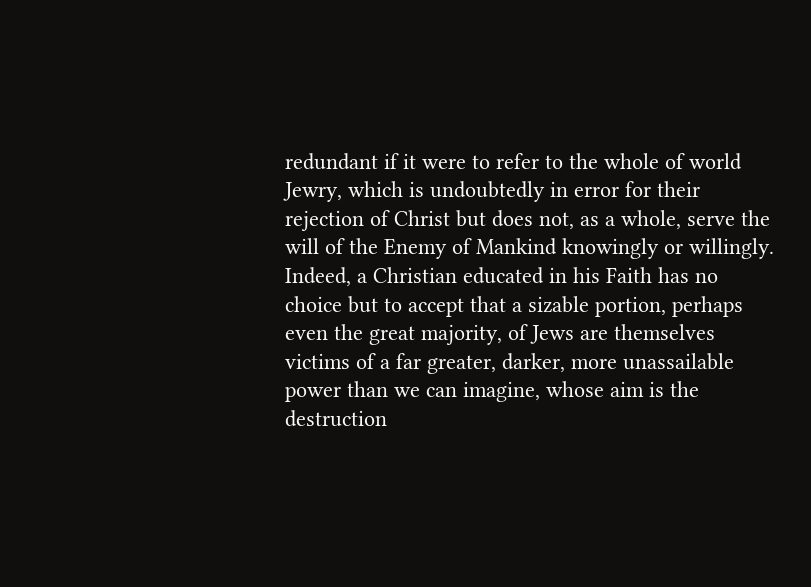redundant if it were to refer to the whole of world Jewry, which is undoubtedly in error for their rejection of Christ but does not, as a whole, serve the will of the Enemy of Mankind knowingly or willingly. Indeed, a Christian educated in his Faith has no choice but to accept that a sizable portion, perhaps even the great majority, of Jews are themselves victims of a far greater, darker, more unassailable power than we can imagine, whose aim is the destruction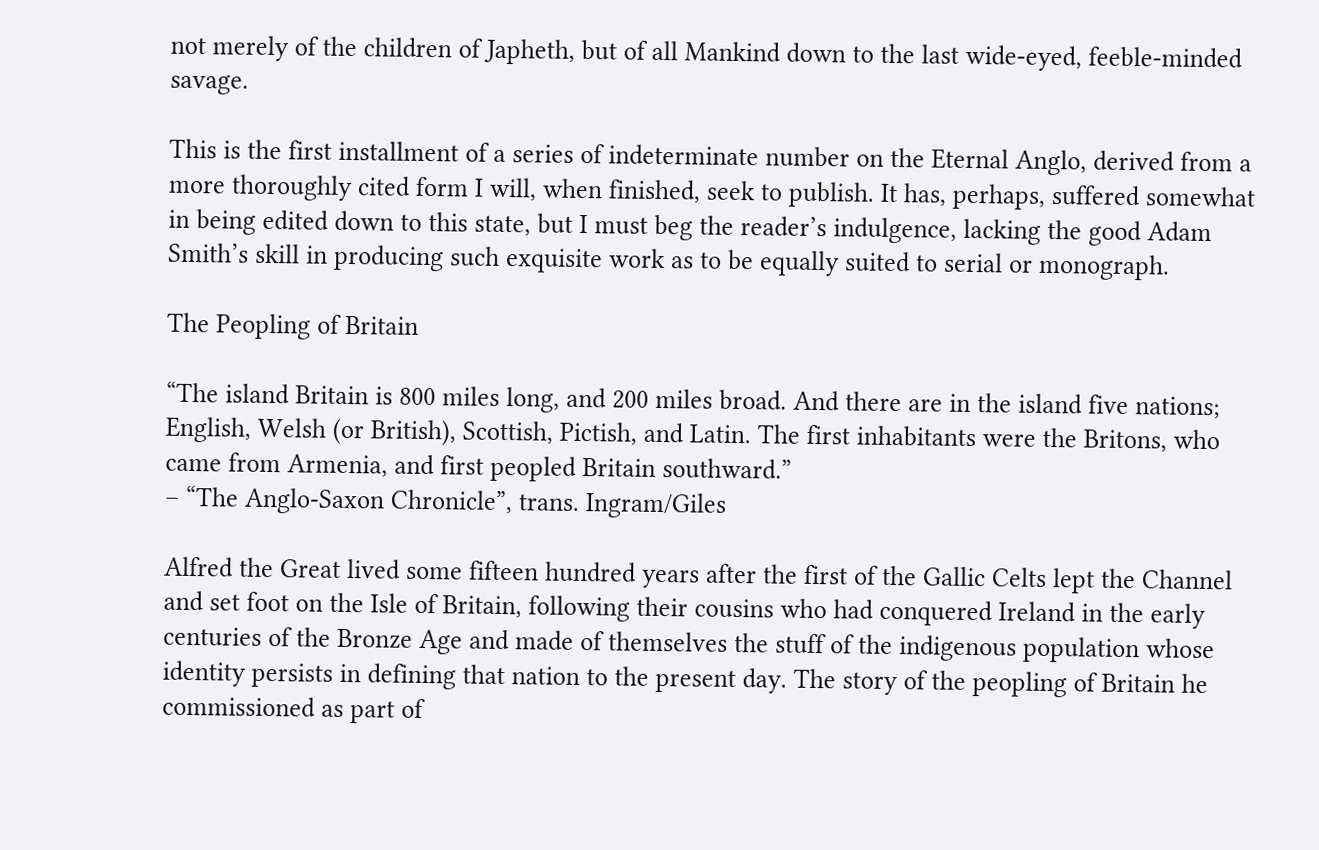not merely of the children of Japheth, but of all Mankind down to the last wide-eyed, feeble-minded savage.

This is the first installment of a series of indeterminate number on the Eternal Anglo, derived from a more thoroughly cited form I will, when finished, seek to publish. It has, perhaps, suffered somewhat in being edited down to this state, but I must beg the reader’s indulgence, lacking the good Adam Smith’s skill in producing such exquisite work as to be equally suited to serial or monograph.

The Peopling of Britain

“The island Britain is 800 miles long, and 200 miles broad. And there are in the island five nations; English, Welsh (or British), Scottish, Pictish, and Latin. The first inhabitants were the Britons, who came from Armenia, and first peopled Britain southward.”
– “The Anglo-Saxon Chronicle”, trans. Ingram/Giles

Alfred the Great lived some fifteen hundred years after the first of the Gallic Celts lept the Channel and set foot on the Isle of Britain, following their cousins who had conquered Ireland in the early centuries of the Bronze Age and made of themselves the stuff of the indigenous population whose identity persists in defining that nation to the present day. The story of the peopling of Britain he commissioned as part of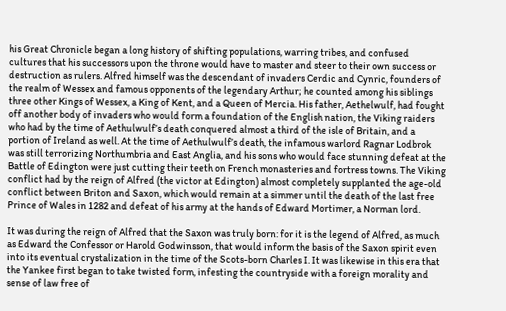his Great Chronicle began a long history of shifting populations, warring tribes, and confused cultures that his successors upon the throne would have to master and steer to their own success or destruction as rulers. Alfred himself was the descendant of invaders Cerdic and Cynric, founders of the realm of Wessex and famous opponents of the legendary Arthur; he counted among his siblings three other Kings of Wessex, a King of Kent, and a Queen of Mercia. His father, Aethelwulf, had fought off another body of invaders who would form a foundation of the English nation, the Viking raiders who had by the time of Aethulwulf’s death conquered almost a third of the isle of Britain, and a portion of Ireland as well. At the time of Aethulwulf’s death, the infamous warlord Ragnar Lodbrok was still terrorizing Northumbria and East Anglia, and his sons who would face stunning defeat at the Battle of Edington were just cutting their teeth on French monasteries and fortress towns. The Viking conflict had by the reign of Alfred (the victor at Edington) almost completely supplanted the age-old conflict between Briton and Saxon, which would remain at a simmer until the death of the last free Prince of Wales in 1282 and defeat of his army at the hands of Edward Mortimer, a Norman lord.

It was during the reign of Alfred that the Saxon was truly born: for it is the legend of Alfred, as much as Edward the Confessor or Harold Godwinsson, that would inform the basis of the Saxon spirit even into its eventual crystalization in the time of the Scots-born Charles I. It was likewise in this era that the Yankee first began to take twisted form, infesting the countryside with a foreign morality and sense of law free of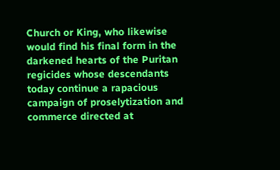Church or King, who likewise would find his final form in the darkened hearts of the Puritan regicides whose descendants today continue a rapacious campaign of proselytization and commerce directed at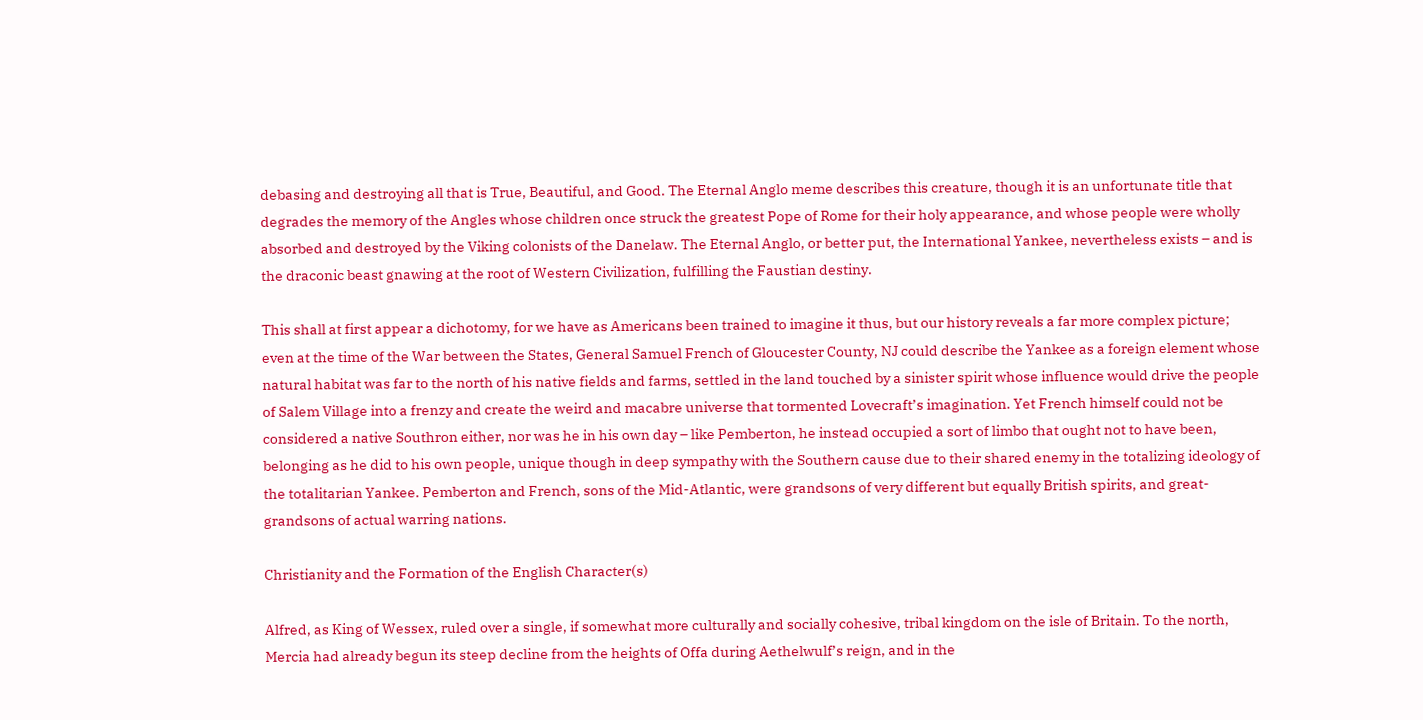debasing and destroying all that is True, Beautiful, and Good. The Eternal Anglo meme describes this creature, though it is an unfortunate title that degrades the memory of the Angles whose children once struck the greatest Pope of Rome for their holy appearance, and whose people were wholly absorbed and destroyed by the Viking colonists of the Danelaw. The Eternal Anglo, or better put, the International Yankee, nevertheless exists – and is the draconic beast gnawing at the root of Western Civilization, fulfilling the Faustian destiny.

This shall at first appear a dichotomy, for we have as Americans been trained to imagine it thus, but our history reveals a far more complex picture; even at the time of the War between the States, General Samuel French of Gloucester County, NJ could describe the Yankee as a foreign element whose natural habitat was far to the north of his native fields and farms, settled in the land touched by a sinister spirit whose influence would drive the people of Salem Village into a frenzy and create the weird and macabre universe that tormented Lovecraft’s imagination. Yet French himself could not be considered a native Southron either, nor was he in his own day – like Pemberton, he instead occupied a sort of limbo that ought not to have been, belonging as he did to his own people, unique though in deep sympathy with the Southern cause due to their shared enemy in the totalizing ideology of the totalitarian Yankee. Pemberton and French, sons of the Mid-Atlantic, were grandsons of very different but equally British spirits, and great-grandsons of actual warring nations.

Christianity and the Formation of the English Character(s)

Alfred, as King of Wessex, ruled over a single, if somewhat more culturally and socially cohesive, tribal kingdom on the isle of Britain. To the north, Mercia had already begun its steep decline from the heights of Offa during Aethelwulf’s reign, and in the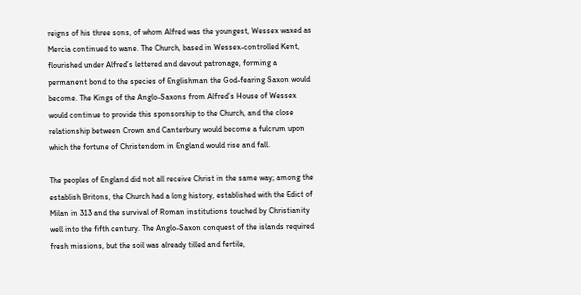reigns of his three sons, of whom Alfred was the youngest, Wessex waxed as Mercia continued to wane. The Church, based in Wessex-controlled Kent, flourished under Alfred’s lettered and devout patronage, forming a permanent bond to the species of Englishman the God-fearing Saxon would become. The Kings of the Anglo-Saxons from Alfred’s House of Wessex would continue to provide this sponsorship to the Church, and the close relationship between Crown and Canterbury would become a fulcrum upon which the fortune of Christendom in England would rise and fall.

The peoples of England did not all receive Christ in the same way; among the establish Britons, the Church had a long history, established with the Edict of Milan in 313 and the survival of Roman institutions touched by Christianity well into the fifth century. The Anglo-Saxon conquest of the islands required fresh missions, but the soil was already tilled and fertile,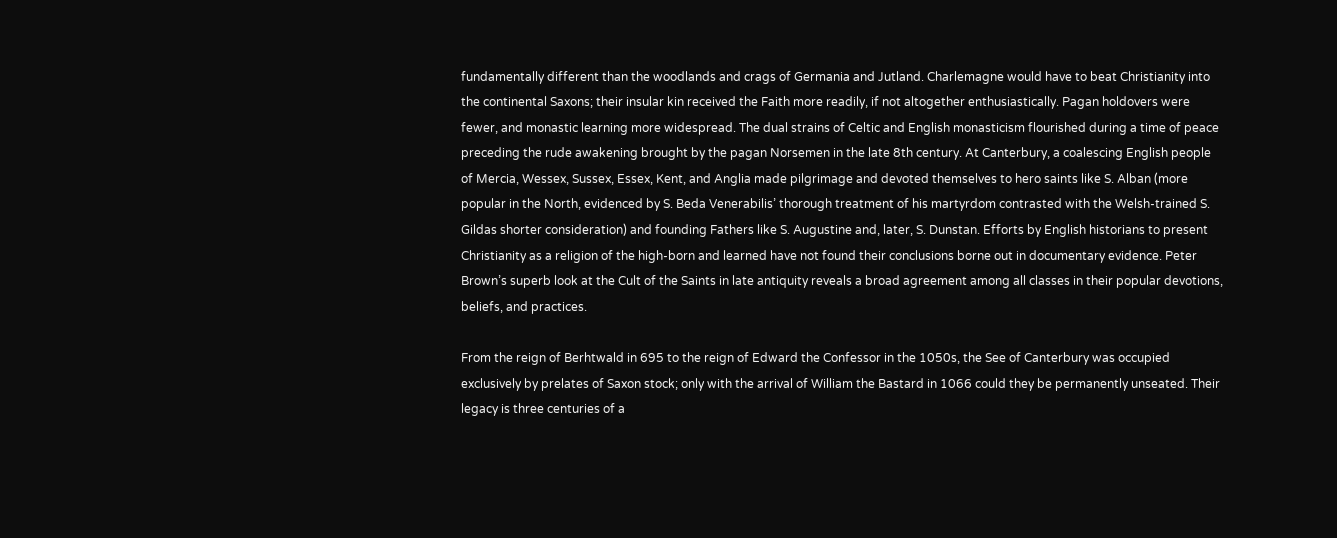fundamentally different than the woodlands and crags of Germania and Jutland. Charlemagne would have to beat Christianity into the continental Saxons; their insular kin received the Faith more readily, if not altogether enthusiastically. Pagan holdovers were fewer, and monastic learning more widespread. The dual strains of Celtic and English monasticism flourished during a time of peace preceding the rude awakening brought by the pagan Norsemen in the late 8th century. At Canterbury, a coalescing English people of Mercia, Wessex, Sussex, Essex, Kent, and Anglia made pilgrimage and devoted themselves to hero saints like S. Alban (more popular in the North, evidenced by S. Beda Venerabilis’ thorough treatment of his martyrdom contrasted with the Welsh-trained S. Gildas shorter consideration) and founding Fathers like S. Augustine and, later, S. Dunstan. Efforts by English historians to present Christianity as a religion of the high-born and learned have not found their conclusions borne out in documentary evidence. Peter Brown’s superb look at the Cult of the Saints in late antiquity reveals a broad agreement among all classes in their popular devotions, beliefs, and practices.

From the reign of Berhtwald in 695 to the reign of Edward the Confessor in the 1050s, the See of Canterbury was occupied exclusively by prelates of Saxon stock; only with the arrival of William the Bastard in 1066 could they be permanently unseated. Their legacy is three centuries of a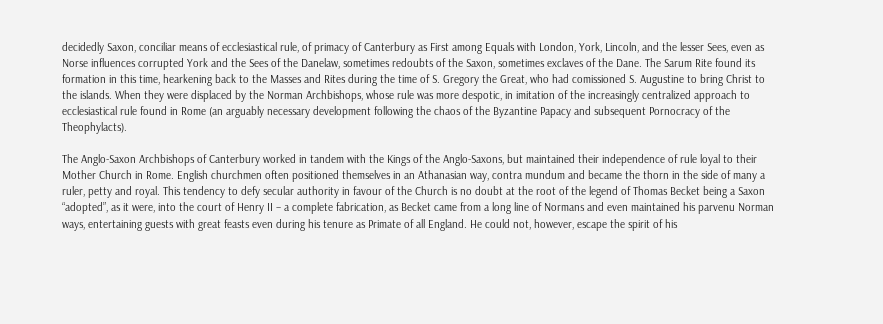decidedly Saxon, conciliar means of ecclesiastical rule, of primacy of Canterbury as First among Equals with London, York, Lincoln, and the lesser Sees, even as Norse influences corrupted York and the Sees of the Danelaw, sometimes redoubts of the Saxon, sometimes exclaves of the Dane. The Sarum Rite found its formation in this time, hearkening back to the Masses and Rites during the time of S. Gregory the Great, who had comissioned S. Augustine to bring Christ to the islands. When they were displaced by the Norman Archbishops, whose rule was more despotic, in imitation of the increasingly centralized approach to ecclesiastical rule found in Rome (an arguably necessary development following the chaos of the Byzantine Papacy and subsequent Pornocracy of the Theophylacts).

The Anglo-Saxon Archbishops of Canterbury worked in tandem with the Kings of the Anglo-Saxons, but maintained their independence of rule loyal to their Mother Church in Rome. English churchmen often positioned themselves in an Athanasian way, contra mundum and became the thorn in the side of many a ruler, petty and royal. This tendency to defy secular authority in favour of the Church is no doubt at the root of the legend of Thomas Becket being a Saxon “adopted”, as it were, into the court of Henry II – a complete fabrication, as Becket came from a long line of Normans and even maintained his parvenu Norman ways, entertaining guests with great feasts even during his tenure as Primate of all England. He could not, however, escape the spirit of his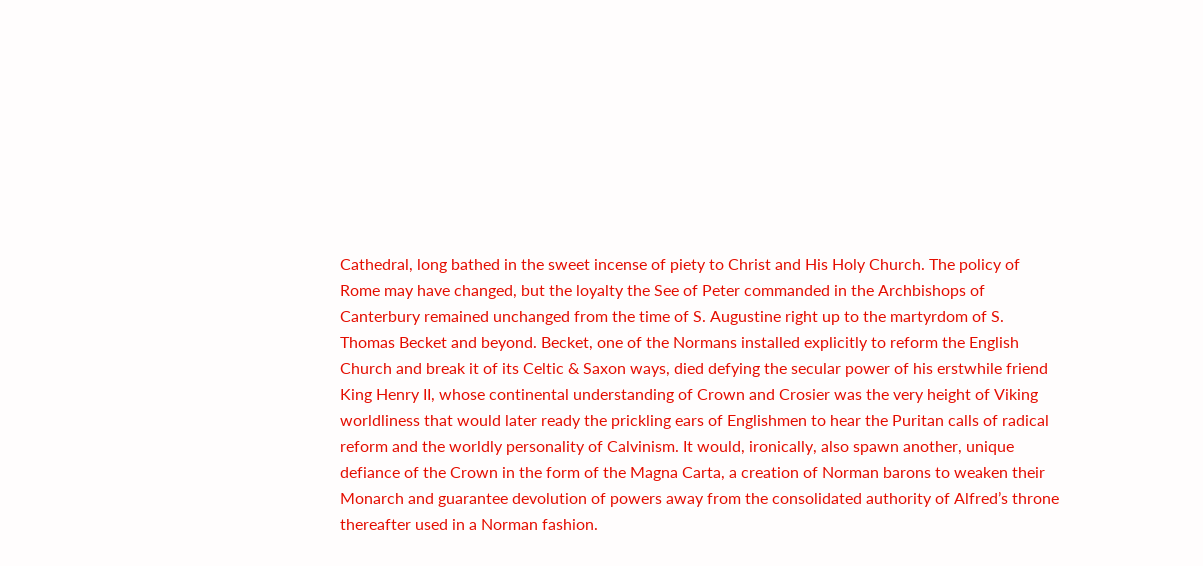Cathedral, long bathed in the sweet incense of piety to Christ and His Holy Church. The policy of Rome may have changed, but the loyalty the See of Peter commanded in the Archbishops of Canterbury remained unchanged from the time of S. Augustine right up to the martyrdom of S. Thomas Becket and beyond. Becket, one of the Normans installed explicitly to reform the English Church and break it of its Celtic & Saxon ways, died defying the secular power of his erstwhile friend King Henry II, whose continental understanding of Crown and Crosier was the very height of Viking worldliness that would later ready the prickling ears of Englishmen to hear the Puritan calls of radical reform and the worldly personality of Calvinism. It would, ironically, also spawn another, unique defiance of the Crown in the form of the Magna Carta, a creation of Norman barons to weaken their Monarch and guarantee devolution of powers away from the consolidated authority of Alfred’s throne thereafter used in a Norman fashion.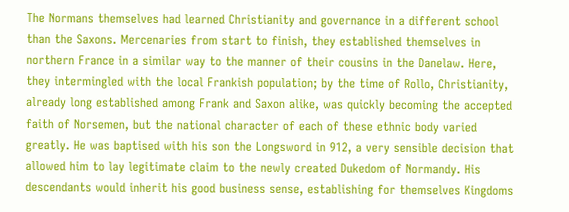The Normans themselves had learned Christianity and governance in a different school than the Saxons. Mercenaries from start to finish, they established themselves in northern France in a similar way to the manner of their cousins in the Danelaw. Here, they intermingled with the local Frankish population; by the time of Rollo, Christianity, already long established among Frank and Saxon alike, was quickly becoming the accepted faith of Norsemen, but the national character of each of these ethnic body varied greatly. He was baptised with his son the Longsword in 912, a very sensible decision that allowed him to lay legitimate claim to the newly created Dukedom of Normandy. His descendants would inherit his good business sense, establishing for themselves Kingdoms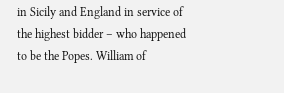in Sicily and England in service of the highest bidder – who happened to be the Popes. William of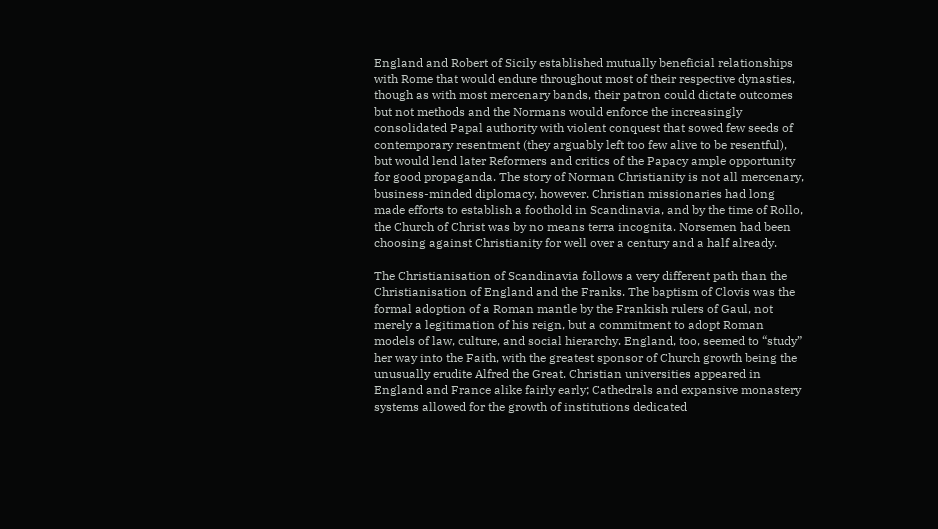England and Robert of Sicily established mutually beneficial relationships with Rome that would endure throughout most of their respective dynasties, though as with most mercenary bands, their patron could dictate outcomes but not methods and the Normans would enforce the increasingly consolidated Papal authority with violent conquest that sowed few seeds of contemporary resentment (they arguably left too few alive to be resentful), but would lend later Reformers and critics of the Papacy ample opportunity for good propaganda. The story of Norman Christianity is not all mercenary, business-minded diplomacy, however. Christian missionaries had long made efforts to establish a foothold in Scandinavia, and by the time of Rollo, the Church of Christ was by no means terra incognita. Norsemen had been choosing against Christianity for well over a century and a half already.

The Christianisation of Scandinavia follows a very different path than the Christianisation of England and the Franks. The baptism of Clovis was the formal adoption of a Roman mantle by the Frankish rulers of Gaul, not merely a legitimation of his reign, but a commitment to adopt Roman models of law, culture, and social hierarchy. England, too, seemed to “study” her way into the Faith, with the greatest sponsor of Church growth being the unusually erudite Alfred the Great. Christian universities appeared in England and France alike fairly early; Cathedrals and expansive monastery systems allowed for the growth of institutions dedicated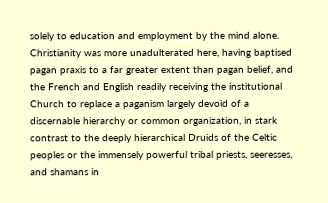solely to education and employment by the mind alone. Christianity was more unadulterated here, having baptised pagan praxis to a far greater extent than pagan belief, and the French and English readily receiving the institutional Church to replace a paganism largely devoid of a discernable hierarchy or common organization, in stark contrast to the deeply hierarchical Druids of the Celtic peoples or the immensely powerful tribal priests, seeresses, and shamans in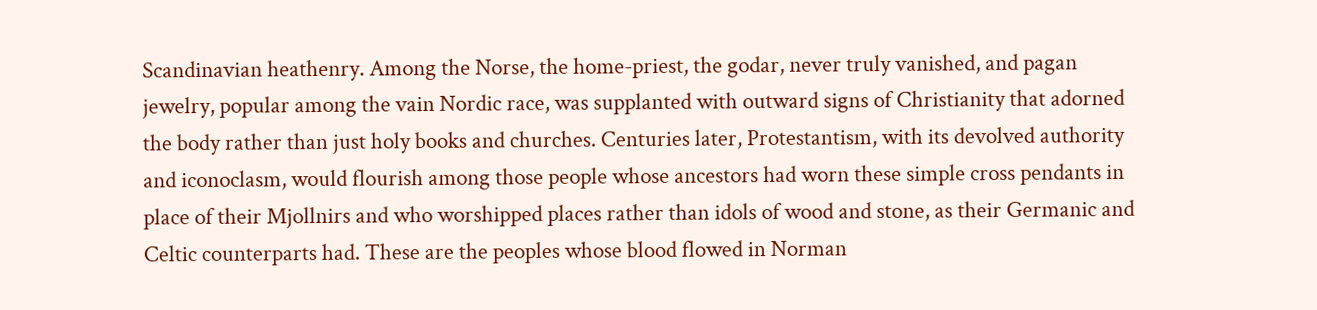Scandinavian heathenry. Among the Norse, the home-priest, the godar, never truly vanished, and pagan jewelry, popular among the vain Nordic race, was supplanted with outward signs of Christianity that adorned the body rather than just holy books and churches. Centuries later, Protestantism, with its devolved authority and iconoclasm, would flourish among those people whose ancestors had worn these simple cross pendants in place of their Mjollnirs and who worshipped places rather than idols of wood and stone, as their Germanic and Celtic counterparts had. These are the peoples whose blood flowed in Norman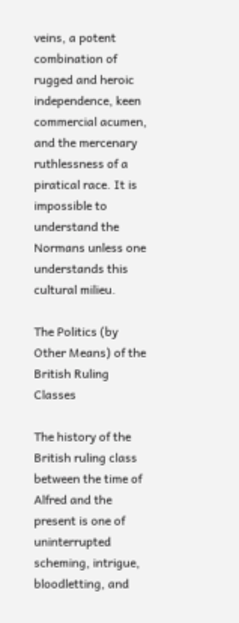veins, a potent combination of rugged and heroic independence, keen commercial acumen, and the mercenary ruthlessness of a piratical race. It is impossible to understand the Normans unless one understands this cultural milieu.

The Politics (by Other Means) of the British Ruling Classes

The history of the British ruling class between the time of Alfred and the present is one of uninterrupted scheming, intrigue, bloodletting, and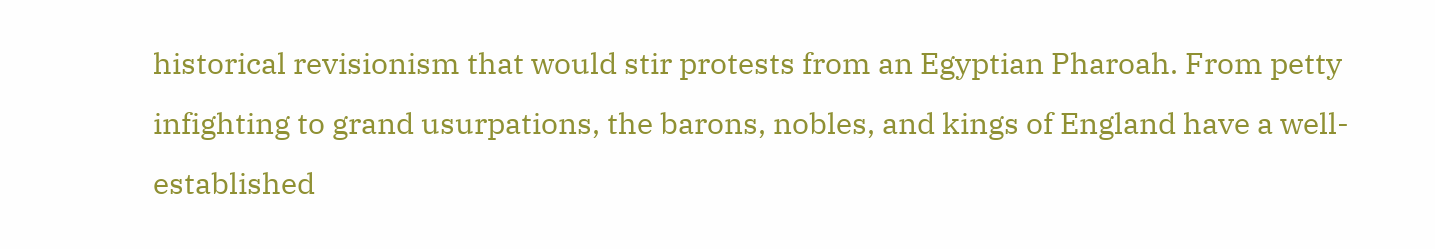historical revisionism that would stir protests from an Egyptian Pharoah. From petty infighting to grand usurpations, the barons, nobles, and kings of England have a well-established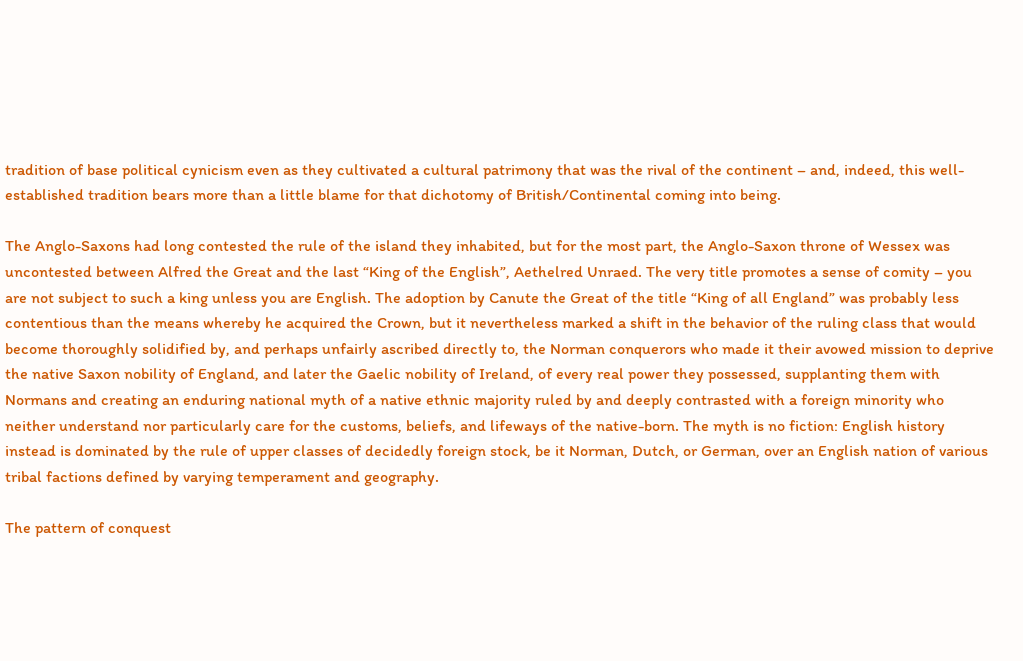tradition of base political cynicism even as they cultivated a cultural patrimony that was the rival of the continent – and, indeed, this well-established tradition bears more than a little blame for that dichotomy of British/Continental coming into being.

The Anglo-Saxons had long contested the rule of the island they inhabited, but for the most part, the Anglo-Saxon throne of Wessex was uncontested between Alfred the Great and the last “King of the English”, Aethelred Unraed. The very title promotes a sense of comity – you are not subject to such a king unless you are English. The adoption by Canute the Great of the title “King of all England” was probably less contentious than the means whereby he acquired the Crown, but it nevertheless marked a shift in the behavior of the ruling class that would become thoroughly solidified by, and perhaps unfairly ascribed directly to, the Norman conquerors who made it their avowed mission to deprive the native Saxon nobility of England, and later the Gaelic nobility of Ireland, of every real power they possessed, supplanting them with Normans and creating an enduring national myth of a native ethnic majority ruled by and deeply contrasted with a foreign minority who neither understand nor particularly care for the customs, beliefs, and lifeways of the native-born. The myth is no fiction: English history instead is dominated by the rule of upper classes of decidedly foreign stock, be it Norman, Dutch, or German, over an English nation of various tribal factions defined by varying temperament and geography.

The pattern of conquest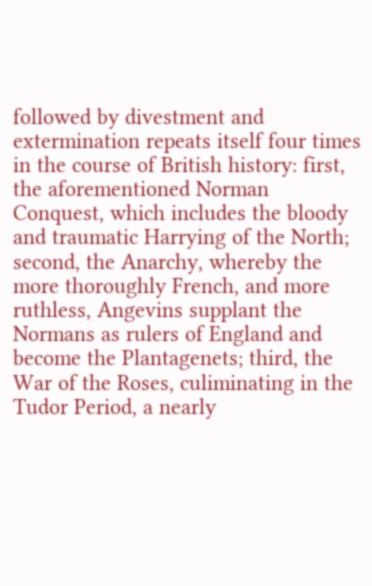followed by divestment and extermination repeats itself four times in the course of British history: first, the aforementioned Norman Conquest, which includes the bloody and traumatic Harrying of the North; second, the Anarchy, whereby the more thoroughly French, and more ruthless, Angevins supplant the Normans as rulers of England and become the Plantagenets; third, the War of the Roses, culiminating in the Tudor Period, a nearly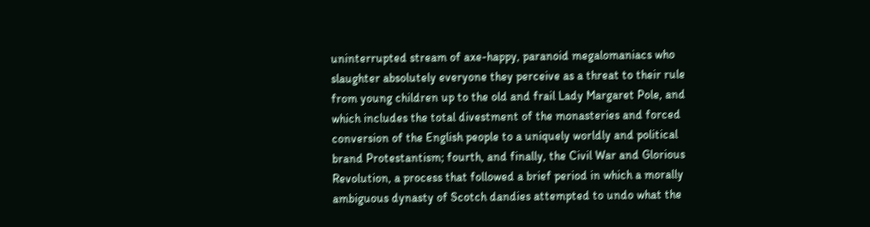uninterrupted stream of axe-happy, paranoid megalomaniacs who slaughter absolutely everyone they perceive as a threat to their rule from young children up to the old and frail Lady Margaret Pole, and which includes the total divestment of the monasteries and forced conversion of the English people to a uniquely worldly and political brand Protestantism; fourth, and finally, the Civil War and Glorious Revolution, a process that followed a brief period in which a morally ambiguous dynasty of Scotch dandies attempted to undo what the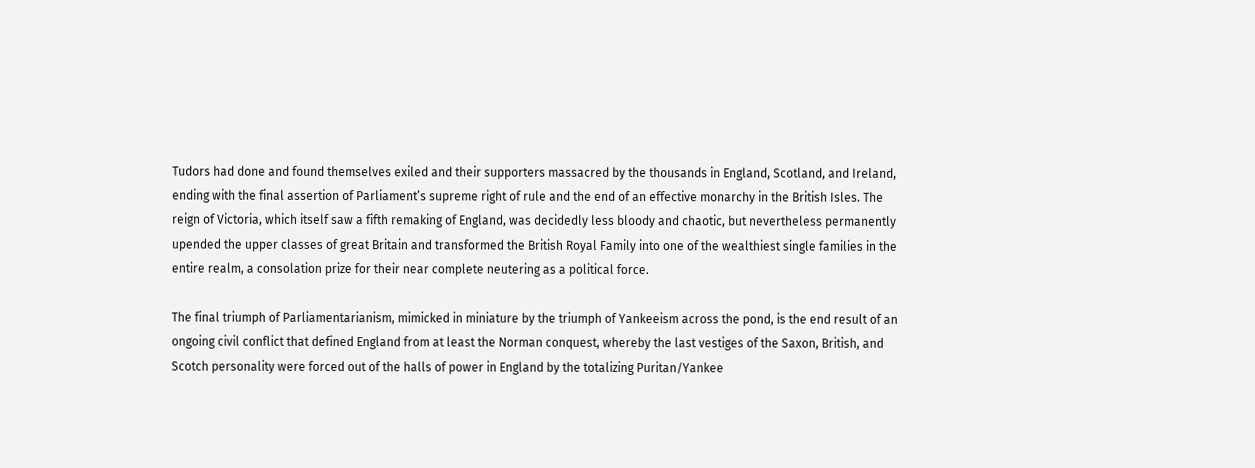Tudors had done and found themselves exiled and their supporters massacred by the thousands in England, Scotland, and Ireland, ending with the final assertion of Parliament’s supreme right of rule and the end of an effective monarchy in the British Isles. The reign of Victoria, which itself saw a fifth remaking of England, was decidedly less bloody and chaotic, but nevertheless permanently upended the upper classes of great Britain and transformed the British Royal Family into one of the wealthiest single families in the entire realm, a consolation prize for their near complete neutering as a political force.

The final triumph of Parliamentarianism, mimicked in miniature by the triumph of Yankeeism across the pond, is the end result of an ongoing civil conflict that defined England from at least the Norman conquest, whereby the last vestiges of the Saxon, British, and Scotch personality were forced out of the halls of power in England by the totalizing Puritan/Yankee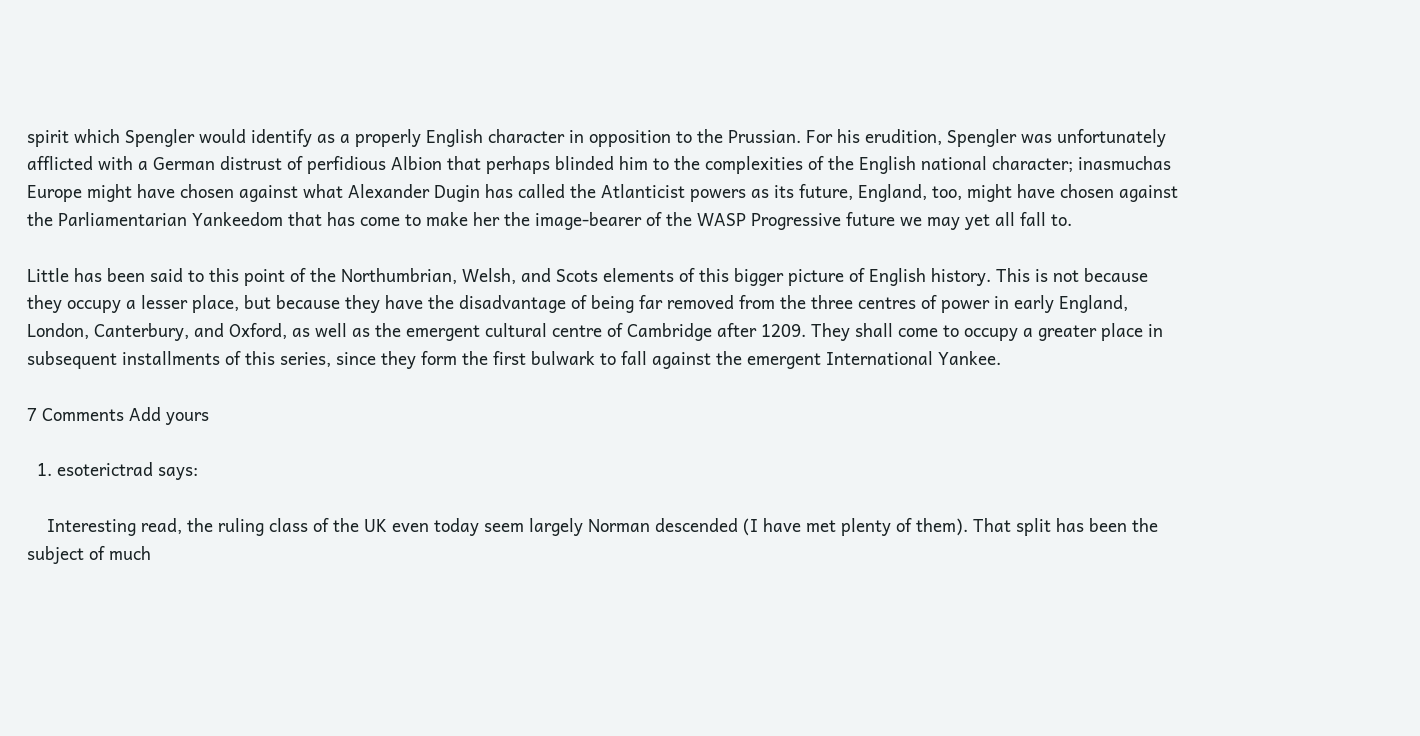spirit which Spengler would identify as a properly English character in opposition to the Prussian. For his erudition, Spengler was unfortunately afflicted with a German distrust of perfidious Albion that perhaps blinded him to the complexities of the English national character; inasmuchas Europe might have chosen against what Alexander Dugin has called the Atlanticist powers as its future, England, too, might have chosen against the Parliamentarian Yankeedom that has come to make her the image-bearer of the WASP Progressive future we may yet all fall to.

Little has been said to this point of the Northumbrian, Welsh, and Scots elements of this bigger picture of English history. This is not because they occupy a lesser place, but because they have the disadvantage of being far removed from the three centres of power in early England, London, Canterbury, and Oxford, as well as the emergent cultural centre of Cambridge after 1209. They shall come to occupy a greater place in subsequent installments of this series, since they form the first bulwark to fall against the emergent International Yankee.

7 Comments Add yours

  1. esoterictrad says:

    Interesting read, the ruling class of the UK even today seem largely Norman descended (I have met plenty of them). That split has been the subject of much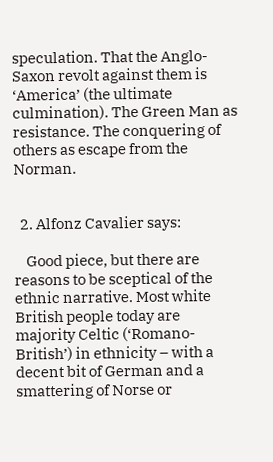speculation. That the Anglo-Saxon revolt against them is ‘America’ (the ultimate culmination). The Green Man as resistance. The conquering of others as escape from the Norman.


  2. Alfonz Cavalier says:

    Good piece, but there are reasons to be sceptical of the ethnic narrative. Most white British people today are majority Celtic (‘Romano-British’) in ethnicity – with a decent bit of German and a smattering of Norse or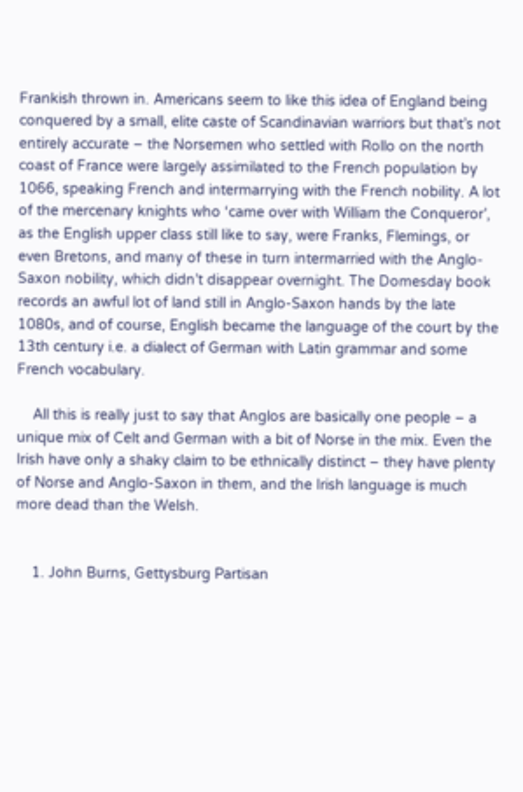Frankish thrown in. Americans seem to like this idea of England being conquered by a small, elite caste of Scandinavian warriors but that’s not entirely accurate – the Norsemen who settled with Rollo on the north coast of France were largely assimilated to the French population by 1066, speaking French and intermarrying with the French nobility. A lot of the mercenary knights who ‘came over with William the Conqueror’, as the English upper class still like to say, were Franks, Flemings, or even Bretons, and many of these in turn intermarried with the Anglo-Saxon nobility, which didn’t disappear overnight. The Domesday book records an awful lot of land still in Anglo-Saxon hands by the late 1080s, and of course, English became the language of the court by the 13th century i.e. a dialect of German with Latin grammar and some French vocabulary.

    All this is really just to say that Anglos are basically one people – a unique mix of Celt and German with a bit of Norse in the mix. Even the Irish have only a shaky claim to be ethnically distinct – they have plenty of Norse and Anglo-Saxon in them, and the Irish language is much more dead than the Welsh.


    1. John Burns, Gettysburg Partisan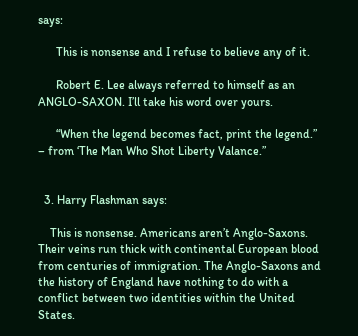says:

      This is nonsense and I refuse to believe any of it.

      Robert E. Lee always referred to himself as an ANGLO-SAXON. I’ll take his word over yours.

      “When the legend becomes fact, print the legend.” – from ‘The Man Who Shot Liberty Valance.”


  3. Harry Flashman says:

    This is nonsense. Americans aren’t Anglo-Saxons. Their veins run thick with continental European blood from centuries of immigration. The Anglo-Saxons and the history of England have nothing to do with a conflict between two identities within the United States.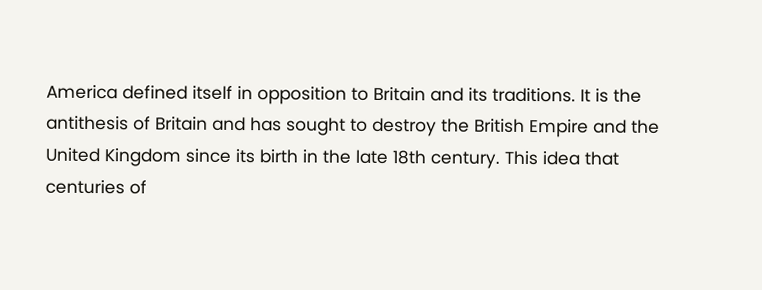America defined itself in opposition to Britain and its traditions. It is the antithesis of Britain and has sought to destroy the British Empire and the United Kingdom since its birth in the late 18th century. This idea that centuries of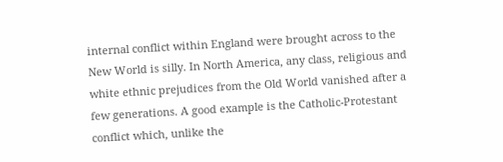internal conflict within England were brought across to the New World is silly. In North America, any class, religious and white ethnic prejudices from the Old World vanished after a few generations. A good example is the Catholic-Protestant conflict which, unlike the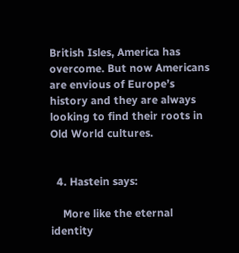British Isles, America has overcome. But now Americans are envious of Europe’s history and they are always looking to find their roots in Old World cultures.


  4. Hastein says:

    More like the eternal identity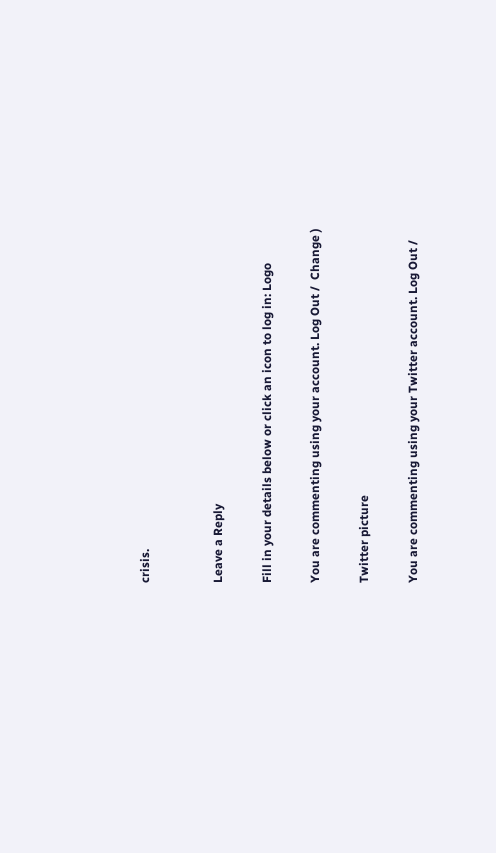crisis.


Leave a Reply

Fill in your details below or click an icon to log in: Logo

You are commenting using your account. Log Out /  Change )

Twitter picture

You are commenting using your Twitter account. Log Out /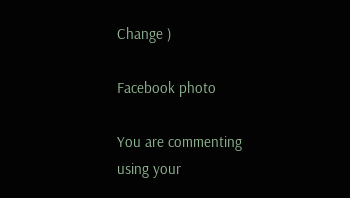Change )

Facebook photo

You are commenting using your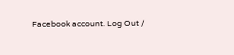Facebook account. Log Out /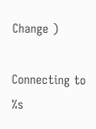Change )

Connecting to %s